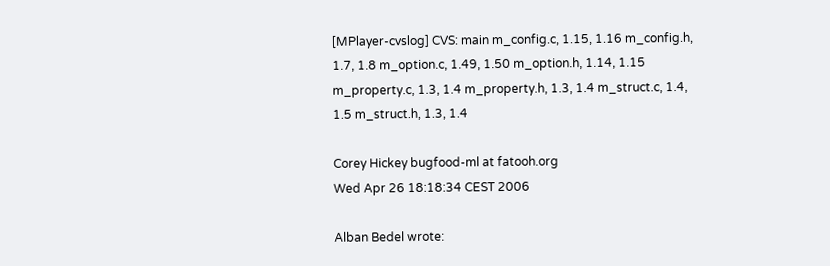[MPlayer-cvslog] CVS: main m_config.c, 1.15, 1.16 m_config.h, 1.7, 1.8 m_option.c, 1.49, 1.50 m_option.h, 1.14, 1.15 m_property.c, 1.3, 1.4 m_property.h, 1.3, 1.4 m_struct.c, 1.4, 1.5 m_struct.h, 1.3, 1.4

Corey Hickey bugfood-ml at fatooh.org
Wed Apr 26 18:18:34 CEST 2006

Alban Bedel wrote: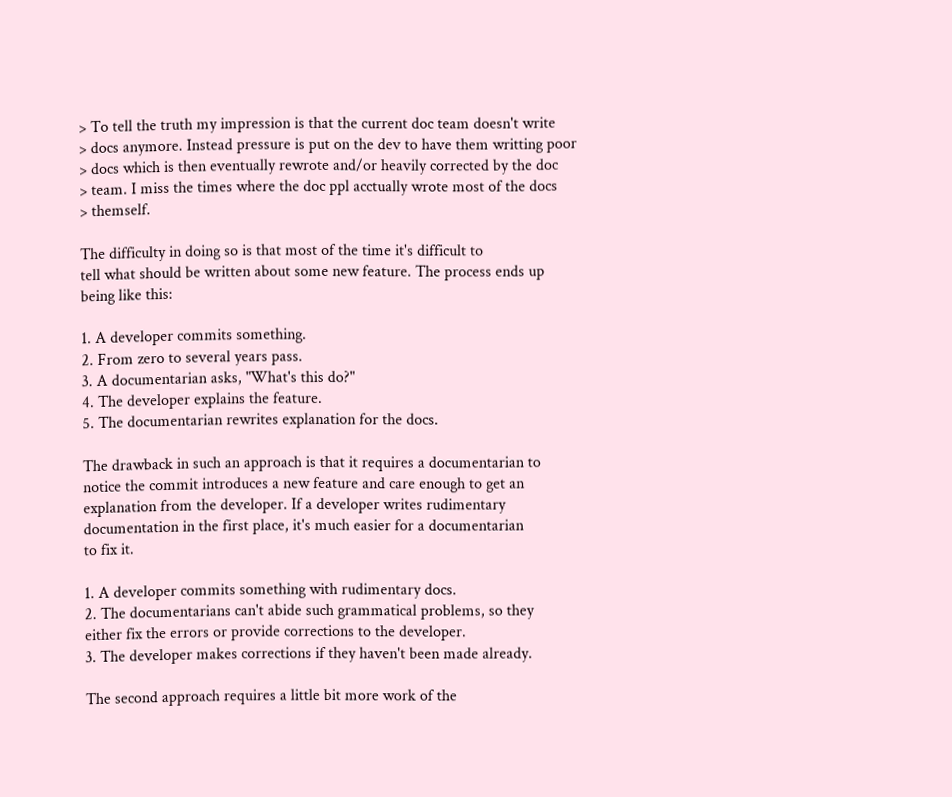> To tell the truth my impression is that the current doc team doesn't write
> docs anymore. Instead pressure is put on the dev to have them writting poor
> docs which is then eventually rewrote and/or heavily corrected by the doc
> team. I miss the times where the doc ppl acctually wrote most of the docs
> themself.

The difficulty in doing so is that most of the time it's difficult to
tell what should be written about some new feature. The process ends up
being like this:

1. A developer commits something.
2. From zero to several years pass.
3. A documentarian asks, "What's this do?"
4. The developer explains the feature.
5. The documentarian rewrites explanation for the docs.

The drawback in such an approach is that it requires a documentarian to
notice the commit introduces a new feature and care enough to get an
explanation from the developer. If a developer writes rudimentary
documentation in the first place, it's much easier for a documentarian
to fix it.

1. A developer commits something with rudimentary docs.
2. The documentarians can't abide such grammatical problems, so they
either fix the errors or provide corrections to the developer.
3. The developer makes corrections if they haven't been made already.

The second approach requires a little bit more work of the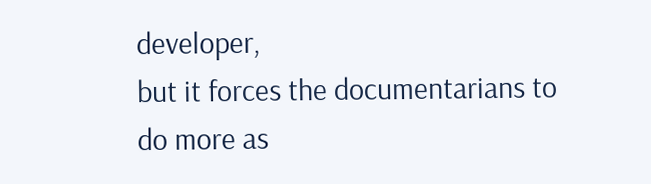developer,
but it forces the documentarians to do more as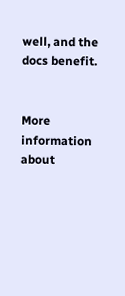well, and the docs benefit.


More information about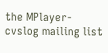the MPlayer-cvslog mailing list